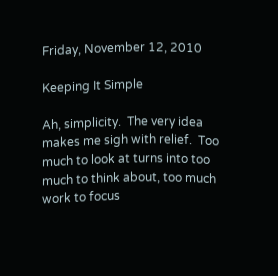Friday, November 12, 2010

Keeping It Simple

Ah, simplicity.  The very idea makes me sigh with relief.  Too much to look at turns into too much to think about, too much work to focus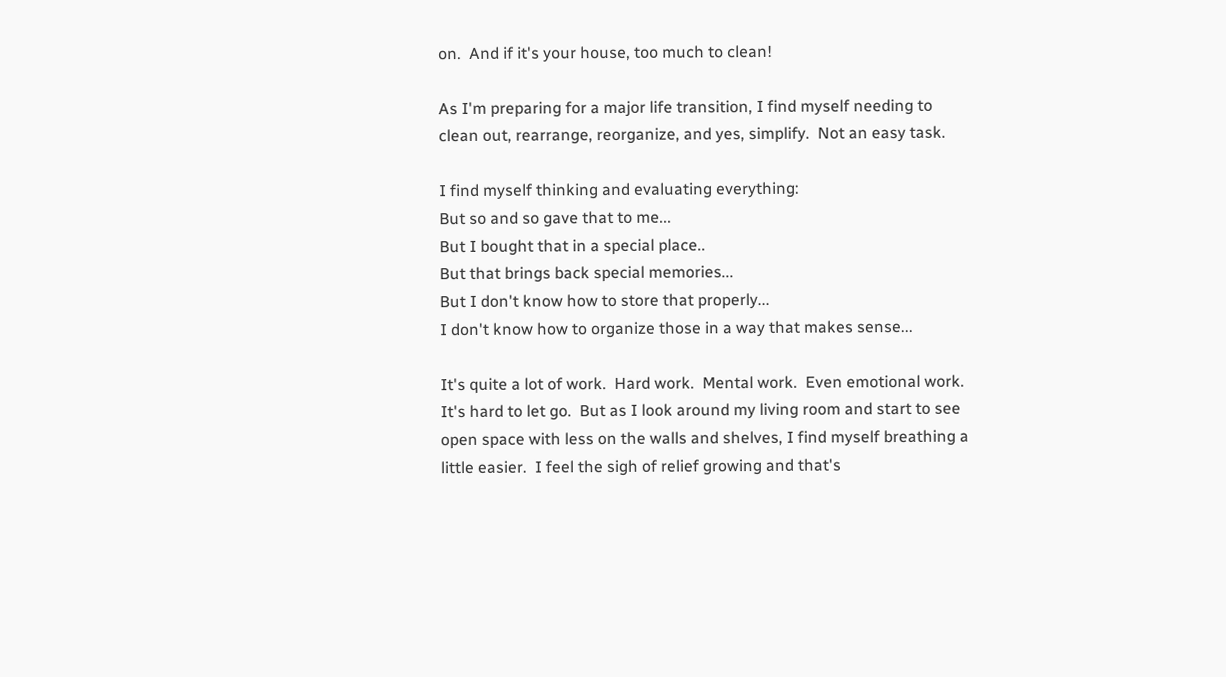on.  And if it's your house, too much to clean!

As I'm preparing for a major life transition, I find myself needing to clean out, rearrange, reorganize, and yes, simplify.  Not an easy task.

I find myself thinking and evaluating everything:
But so and so gave that to me...
But I bought that in a special place..
But that brings back special memories...
But I don't know how to store that properly...
I don't know how to organize those in a way that makes sense...

It's quite a lot of work.  Hard work.  Mental work.  Even emotional work.  It's hard to let go.  But as I look around my living room and start to see open space with less on the walls and shelves, I find myself breathing a little easier.  I feel the sigh of relief growing and that's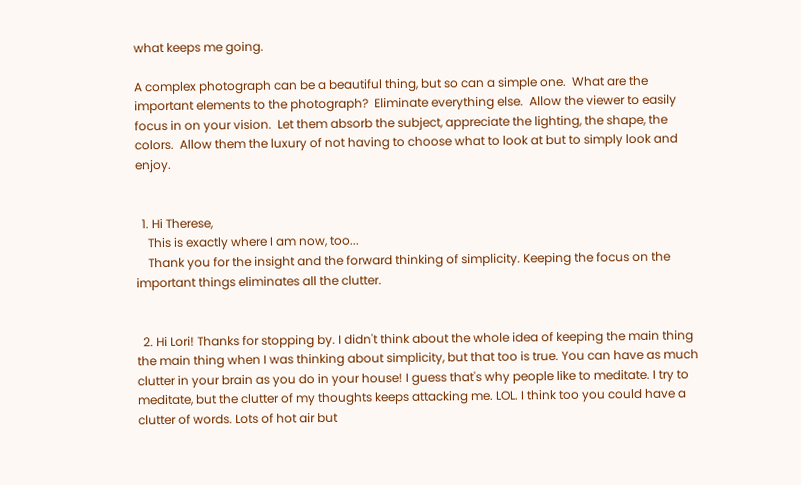what keeps me going.

A complex photograph can be a beautiful thing, but so can a simple one.  What are the important elements to the photograph?  Eliminate everything else.  Allow the viewer to easily focus in on your vision.  Let them absorb the subject, appreciate the lighting, the shape, the colors.  Allow them the luxury of not having to choose what to look at but to simply look and enjoy.


  1. Hi Therese,
    This is exactly where I am now, too...
    Thank you for the insight and the forward thinking of simplicity. Keeping the focus on the important things eliminates all the clutter.


  2. Hi Lori! Thanks for stopping by. I didn't think about the whole idea of keeping the main thing the main thing when I was thinking about simplicity, but that too is true. You can have as much clutter in your brain as you do in your house! I guess that's why people like to meditate. I try to meditate, but the clutter of my thoughts keeps attacking me. LOL. I think too you could have a clutter of words. Lots of hot air but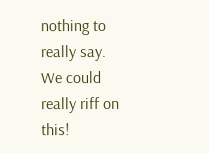nothing to really say. We could really riff on this!